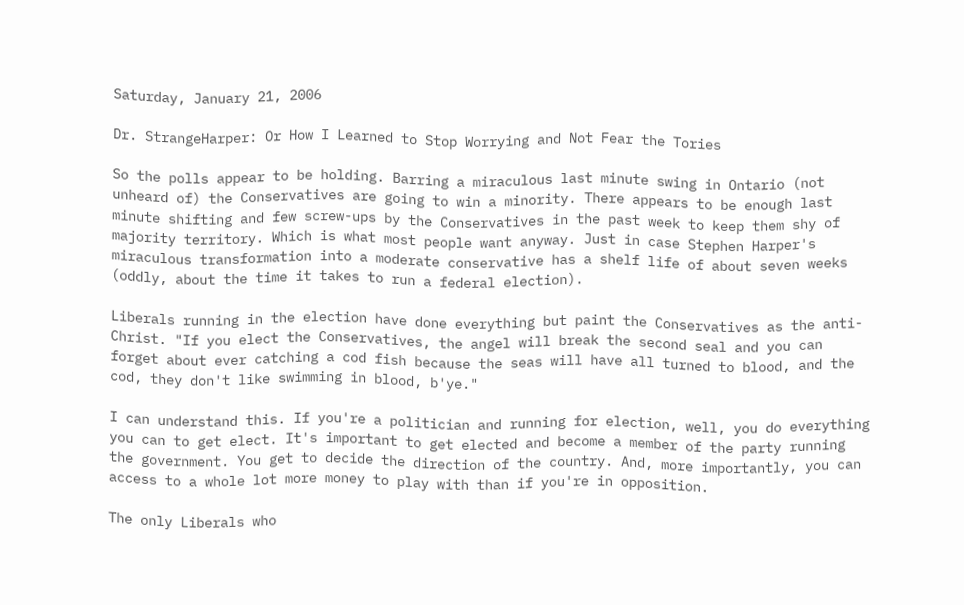Saturday, January 21, 2006

Dr. StrangeHarper: Or How I Learned to Stop Worrying and Not Fear the Tories

So the polls appear to be holding. Barring a miraculous last minute swing in Ontario (not unheard of) the Conservatives are going to win a minority. There appears to be enough last minute shifting and few screw-ups by the Conservatives in the past week to keep them shy of majority territory. Which is what most people want anyway. Just in case Stephen Harper's miraculous transformation into a moderate conservative has a shelf life of about seven weeks (oddly, about the time it takes to run a federal election).

Liberals running in the election have done everything but paint the Conservatives as the anti-Christ. "If you elect the Conservatives, the angel will break the second seal and you can forget about ever catching a cod fish because the seas will have all turned to blood, and the cod, they don't like swimming in blood, b'ye."

I can understand this. If you're a politician and running for election, well, you do everything you can to get elect. It's important to get elected and become a member of the party running the government. You get to decide the direction of the country. And, more importantly, you can access to a whole lot more money to play with than if you're in opposition.

The only Liberals who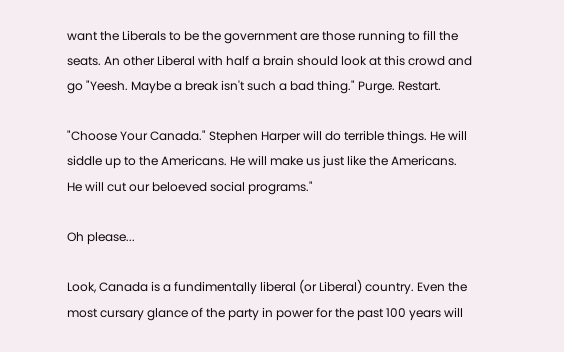want the Liberals to be the government are those running to fill the seats. An other Liberal with half a brain should look at this crowd and go "Yeesh. Maybe a break isn't such a bad thing." Purge. Restart.

"Choose Your Canada." Stephen Harper will do terrible things. He will siddle up to the Americans. He will make us just like the Americans. He will cut our beloeved social programs."

Oh please...

Look, Canada is a fundimentally liberal (or Liberal) country. Even the most cursary glance of the party in power for the past 100 years will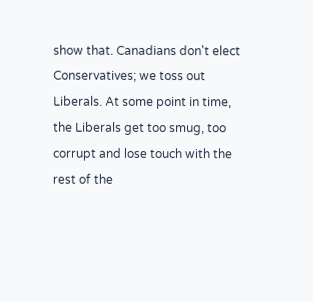show that. Canadians don't elect Conservatives; we toss out Liberals. At some point in time, the Liberals get too smug, too corrupt and lose touch with the rest of the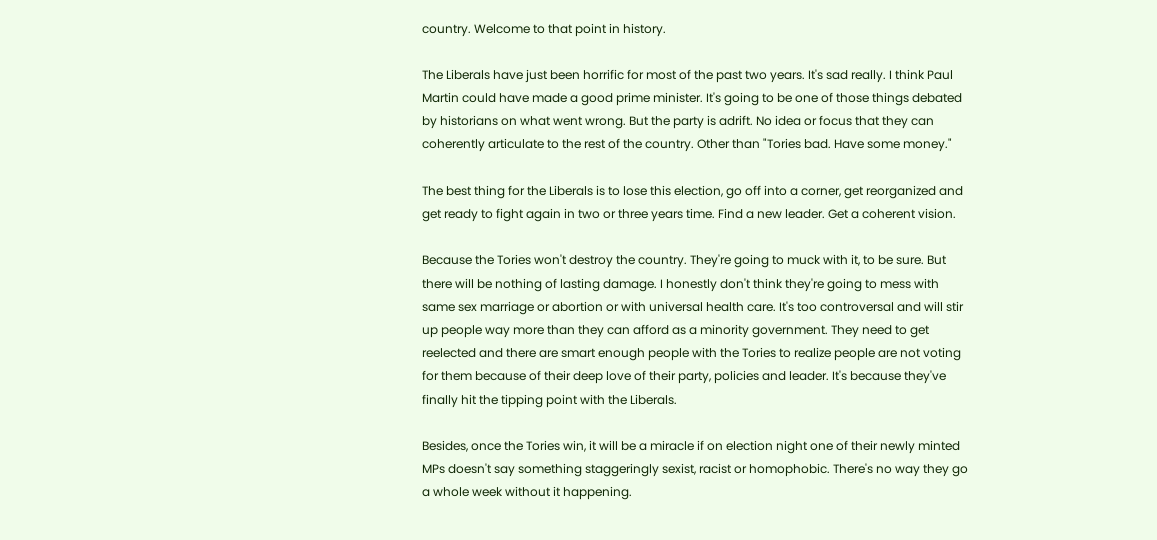country. Welcome to that point in history.

The Liberals have just been horrific for most of the past two years. It's sad really. I think Paul Martin could have made a good prime minister. It's going to be one of those things debated by historians on what went wrong. But the party is adrift. No idea or focus that they can coherently articulate to the rest of the country. Other than "Tories bad. Have some money."

The best thing for the Liberals is to lose this election, go off into a corner, get reorganized and get ready to fight again in two or three years time. Find a new leader. Get a coherent vision.

Because the Tories won't destroy the country. They're going to muck with it, to be sure. But there will be nothing of lasting damage. I honestly don't think they're going to mess with same sex marriage or abortion or with universal health care. It's too controversal and will stir up people way more than they can afford as a minority government. They need to get reelected and there are smart enough people with the Tories to realize people are not voting for them because of their deep love of their party, policies and leader. It's because they've finally hit the tipping point with the Liberals.

Besides, once the Tories win, it will be a miracle if on election night one of their newly minted MPs doesn't say something staggeringly sexist, racist or homophobic. There's no way they go a whole week without it happening.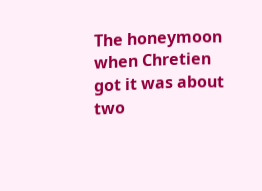The honeymoon when Chretien got it was about two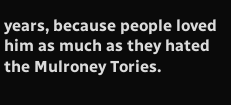years, because people loved him as much as they hated the Mulroney Tories.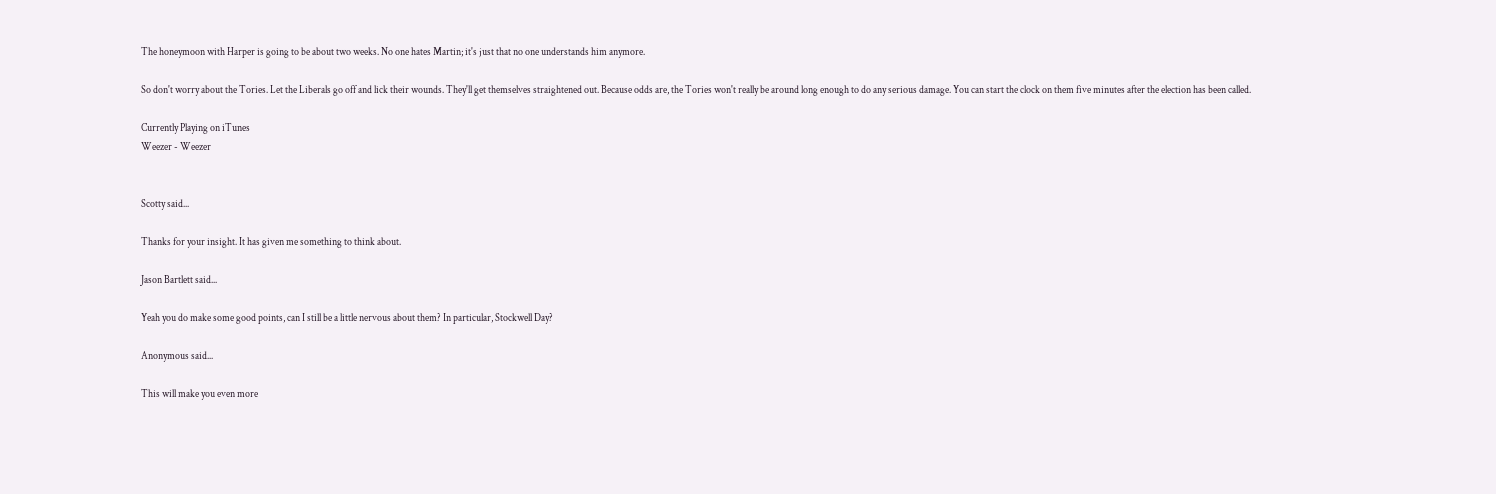The honeymoon with Harper is going to be about two weeks. No one hates Martin; it's just that no one understands him anymore.

So don't worry about the Tories. Let the Liberals go off and lick their wounds. They'll get themselves straightened out. Because odds are, the Tories won't really be around long enough to do any serious damage. You can start the clock on them five minutes after the election has been called.

Currently Playing on iTunes
Weezer - Weezer


Scotty said...

Thanks for your insight. It has given me something to think about.

Jason Bartlett said...

Yeah you do make some good points, can I still be a little nervous about them? In particular, Stockwell Day?

Anonymous said...

This will make you even more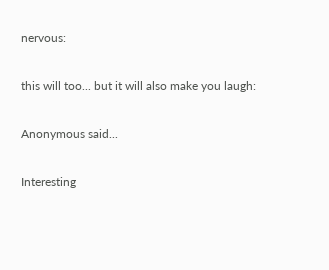nervous:

this will too... but it will also make you laugh:

Anonymous said...

Interesting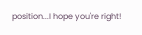position...I hope you're right!